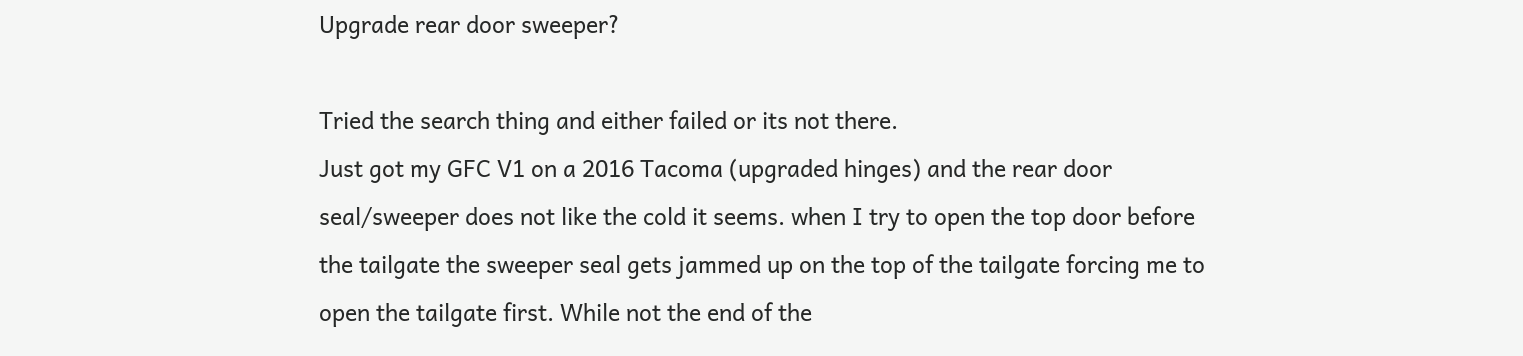Upgrade rear door sweeper?

Tried the search thing and either failed or its not there.
Just got my GFC V1 on a 2016 Tacoma (upgraded hinges) and the rear door seal/sweeper does not like the cold it seems. when I try to open the top door before the tailgate the sweeper seal gets jammed up on the top of the tailgate forcing me to open the tailgate first. While not the end of the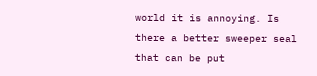world it is annoying. Is there a better sweeper seal that can be put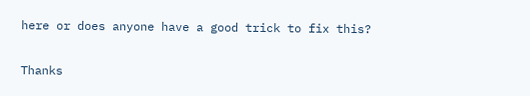here or does anyone have a good trick to fix this?

Thanks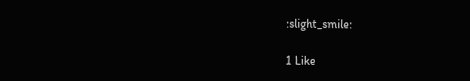:slight_smile:

1 Like